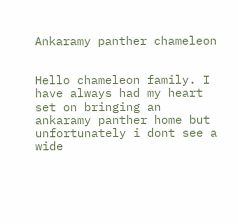Ankaramy panther chameleon


Hello chameleon family. I have always had my heart set on bringing an ankaramy panther home but unfortunately i dont see a wide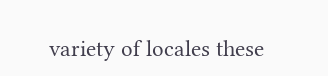variety of locales these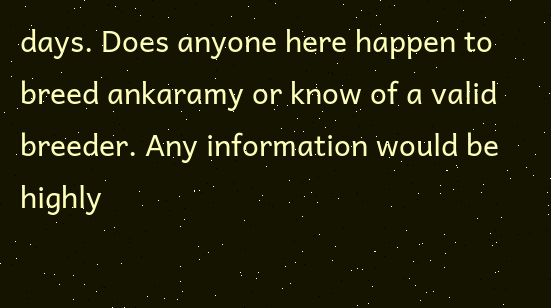days. Does anyone here happen to breed ankaramy or know of a valid breeder. Any information would be highly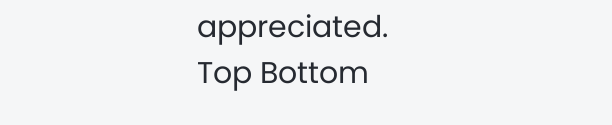appreciated.
Top Bottom